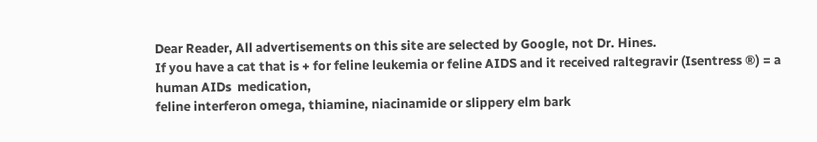Dear Reader, All advertisements on this site are selected by Google, not Dr. Hines.
If you have a cat that is + for feline leukemia or feline AIDS and it received raltegravir (Isentress ®) = a human AIDs  medication,
feline interferon omega, thiamine, niacinamide or slippery elm bark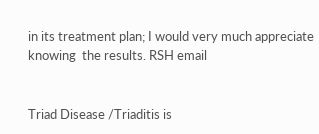in its treatment plan; I would very much appreciate
knowing  the results. RSH email


Triad Disease /Triaditis is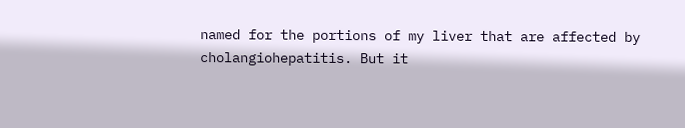named for the portions of my liver that are affected by cholangiohepatitis. But it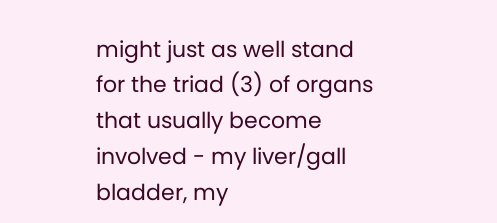might just as well stand for the triad (3) of organs that usually become involved - my liver/gall bladder, my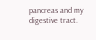pancreas and my digestive tract.